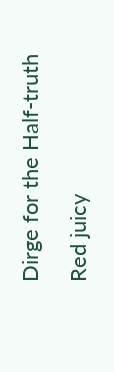Dirge for the Half-truth

Red juicy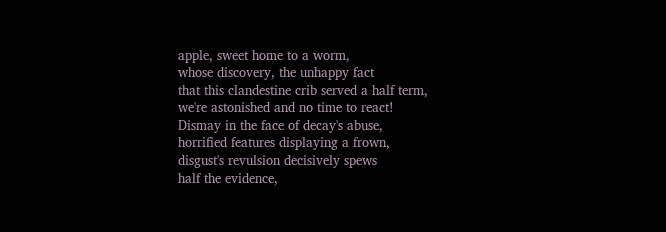apple, sweet home to a worm,
whose discovery, the unhappy fact
that this clandestine crib served a half term,
we're astonished and no time to react!
Dismay in the face of decay's abuse,
horrified features displaying a frown,
disgust's revulsion decisively spews
half the evidence,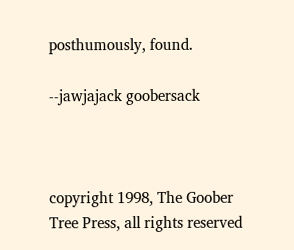posthumously, found.

--jawjajack goobersack



copyright 1998, The Goober Tree Press, all rights reserved